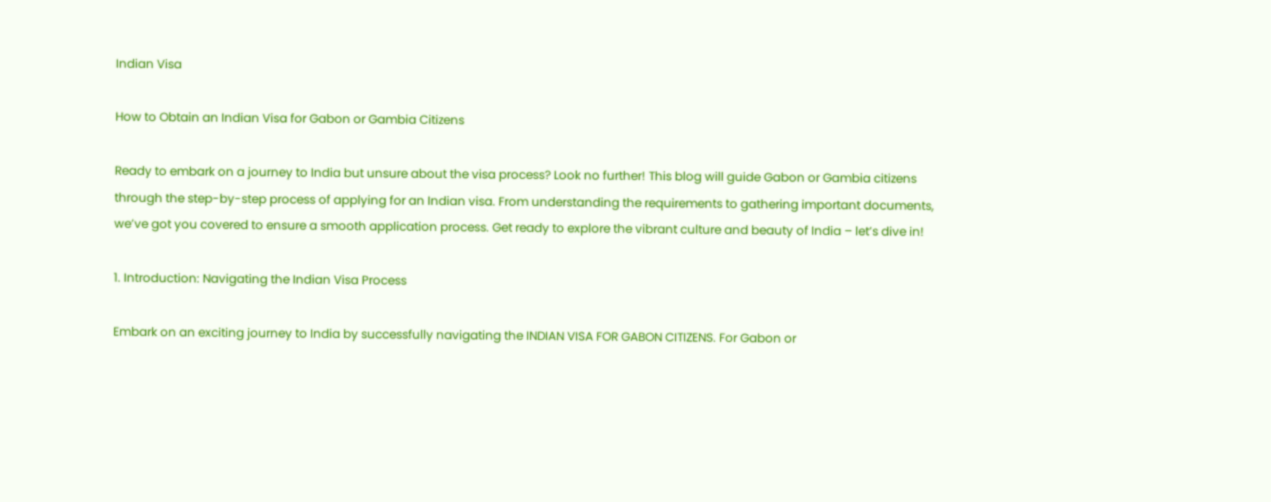Indian Visa

How to Obtain an Indian Visa for Gabon or Gambia Citizens

Ready to embark on a journey to India but unsure about the visa process? Look no further! This blog will guide Gabon or Gambia citizens through the step-by-step process of applying for an Indian visa. From understanding the requirements to gathering important documents, we’ve got you covered to ensure a smooth application process. Get ready to explore the vibrant culture and beauty of India – let’s dive in!

1. Introduction: Navigating the Indian Visa Process

Embark on an exciting journey to India by successfully navigating the INDIAN VISA FOR GABON CITIZENS. For Gabon or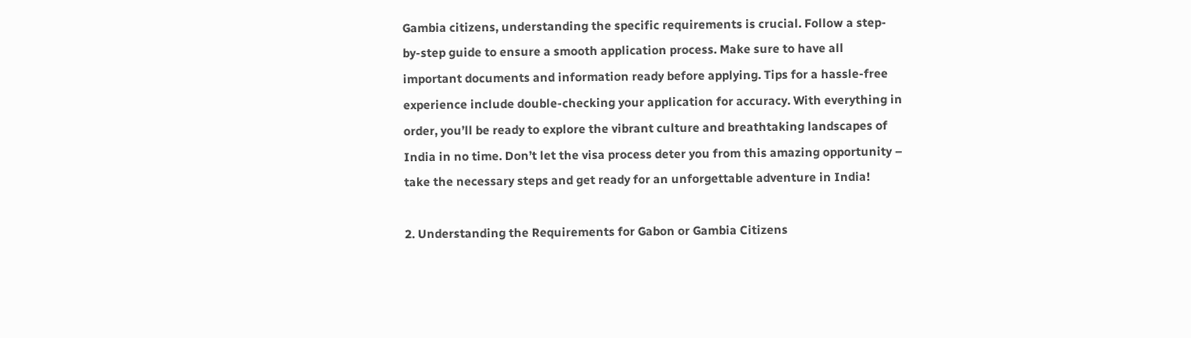Gambia citizens, understanding the specific requirements is crucial. Follow a step-by-step guide to ensure a smooth application process. Make sure to have all important documents and information ready before applying. Tips for a hassle-free experience include double-checking your application for accuracy. With everything in order, you’ll be ready to explore the vibrant culture and breathtaking landscapes of India in no time. Don’t let the visa process deter you from this amazing opportunity – take the necessary steps and get ready for an unforgettable adventure in India!

2. Understanding the Requirements for Gabon or Gambia Citizens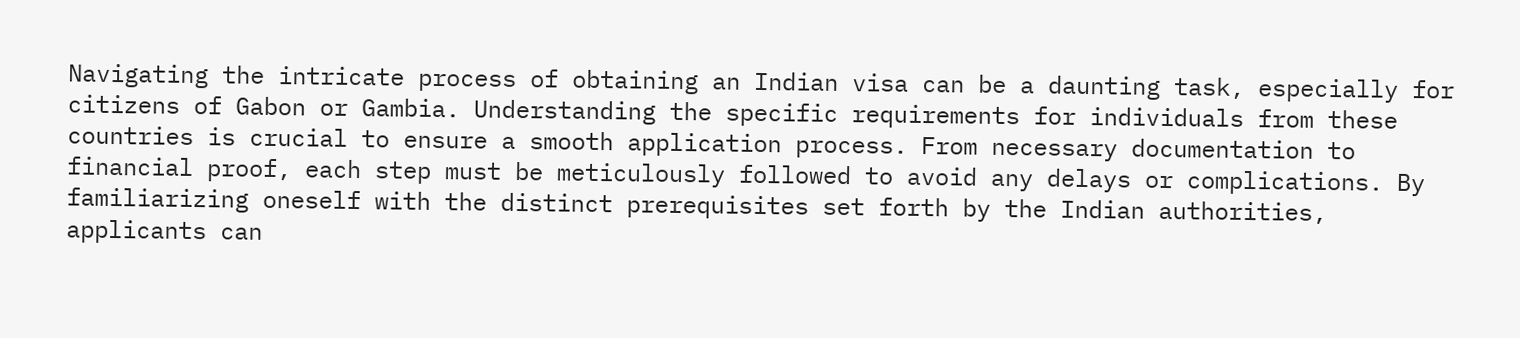Navigating the intricate process of obtaining an Indian visa can be a daunting task, especially for citizens of Gabon or Gambia. Understanding the specific requirements for individuals from these countries is crucial to ensure a smooth application process. From necessary documentation to financial proof, each step must be meticulously followed to avoid any delays or complications. By familiarizing oneself with the distinct prerequisites set forth by the Indian authorities, applicants can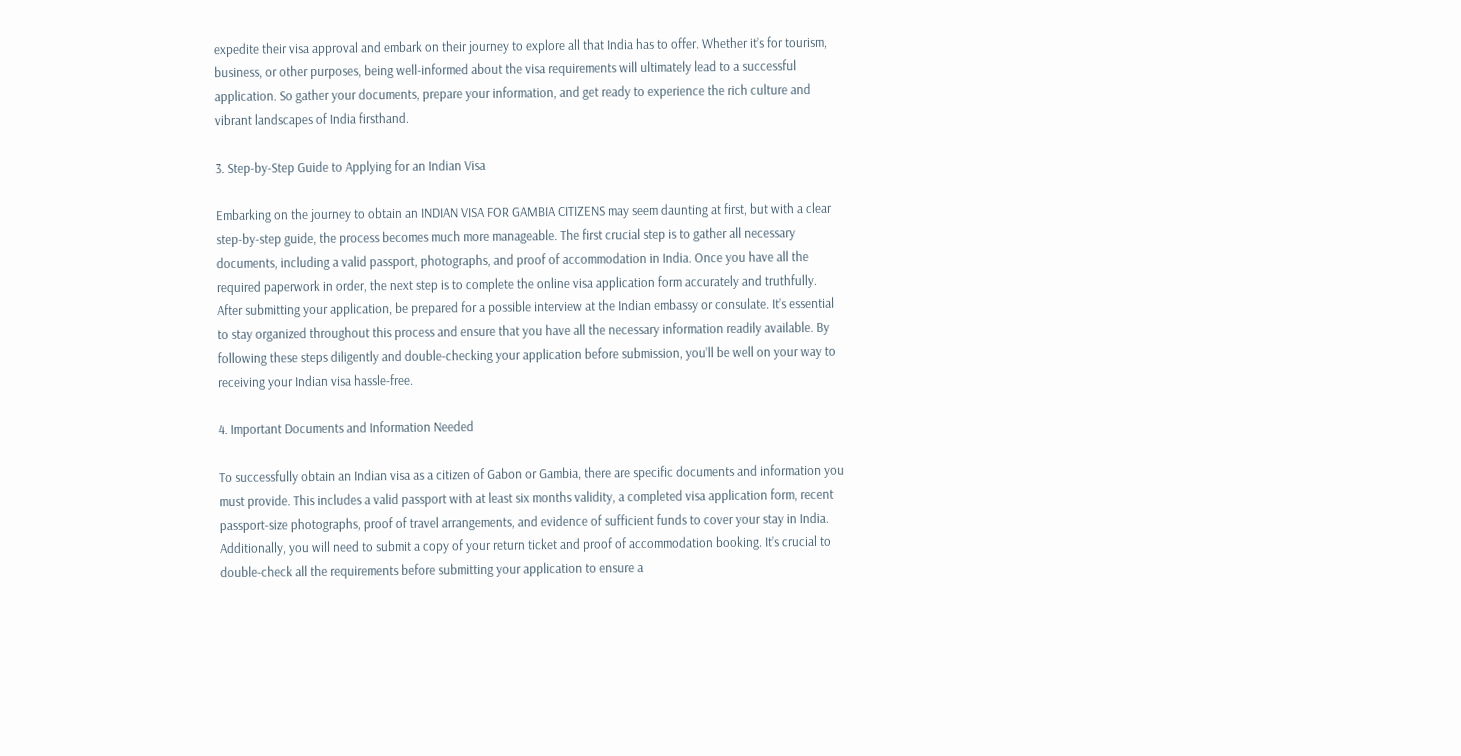expedite their visa approval and embark on their journey to explore all that India has to offer. Whether it’s for tourism, business, or other purposes, being well-informed about the visa requirements will ultimately lead to a successful application. So gather your documents, prepare your information, and get ready to experience the rich culture and vibrant landscapes of India firsthand.

3. Step-by-Step Guide to Applying for an Indian Visa

Embarking on the journey to obtain an INDIAN VISA FOR GAMBIA CITIZENS may seem daunting at first, but with a clear step-by-step guide, the process becomes much more manageable. The first crucial step is to gather all necessary documents, including a valid passport, photographs, and proof of accommodation in India. Once you have all the required paperwork in order, the next step is to complete the online visa application form accurately and truthfully. After submitting your application, be prepared for a possible interview at the Indian embassy or consulate. It’s essential to stay organized throughout this process and ensure that you have all the necessary information readily available. By following these steps diligently and double-checking your application before submission, you’ll be well on your way to receiving your Indian visa hassle-free.

4. Important Documents and Information Needed

To successfully obtain an Indian visa as a citizen of Gabon or Gambia, there are specific documents and information you must provide. This includes a valid passport with at least six months validity, a completed visa application form, recent passport-size photographs, proof of travel arrangements, and evidence of sufficient funds to cover your stay in India. Additionally, you will need to submit a copy of your return ticket and proof of accommodation booking. It’s crucial to double-check all the requirements before submitting your application to ensure a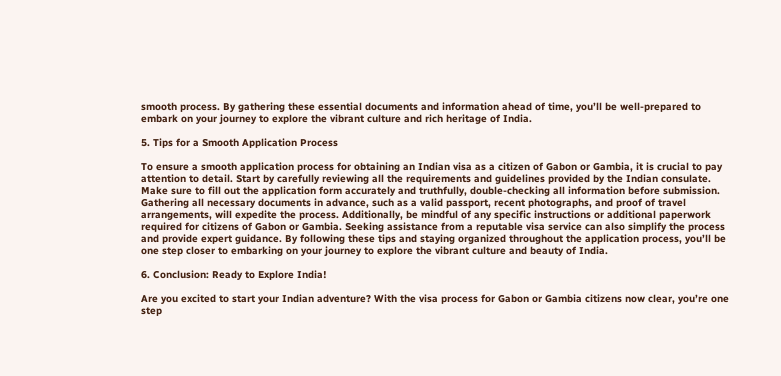smooth process. By gathering these essential documents and information ahead of time, you’ll be well-prepared to embark on your journey to explore the vibrant culture and rich heritage of India.

5. Tips for a Smooth Application Process

To ensure a smooth application process for obtaining an Indian visa as a citizen of Gabon or Gambia, it is crucial to pay attention to detail. Start by carefully reviewing all the requirements and guidelines provided by the Indian consulate. Make sure to fill out the application form accurately and truthfully, double-checking all information before submission. Gathering all necessary documents in advance, such as a valid passport, recent photographs, and proof of travel arrangements, will expedite the process. Additionally, be mindful of any specific instructions or additional paperwork required for citizens of Gabon or Gambia. Seeking assistance from a reputable visa service can also simplify the process and provide expert guidance. By following these tips and staying organized throughout the application process, you’ll be one step closer to embarking on your journey to explore the vibrant culture and beauty of India.

6. Conclusion: Ready to Explore India!

Are you excited to start your Indian adventure? With the visa process for Gabon or Gambia citizens now clear, you’re one step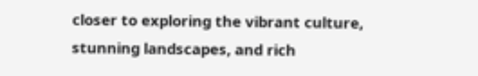closer to exploring the vibrant culture, stunning landscapes, and rich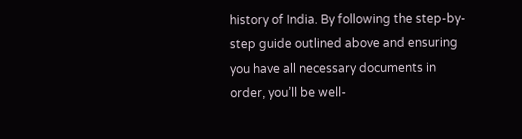history of India. By following the step-by-step guide outlined above and ensuring you have all necessary documents in order, you’ll be well-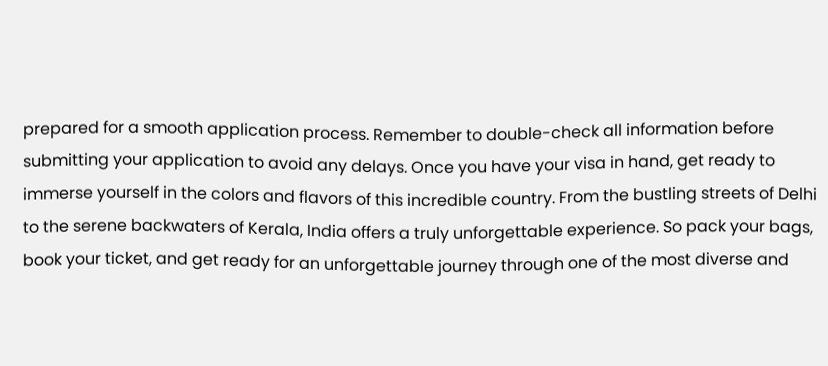prepared for a smooth application process. Remember to double-check all information before submitting your application to avoid any delays. Once you have your visa in hand, get ready to immerse yourself in the colors and flavors of this incredible country. From the bustling streets of Delhi to the serene backwaters of Kerala, India offers a truly unforgettable experience. So pack your bags, book your ticket, and get ready for an unforgettable journey through one of the most diverse and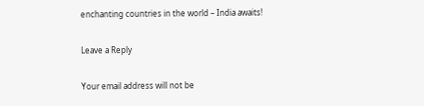enchanting countries in the world – India awaits!

Leave a Reply

Your email address will not be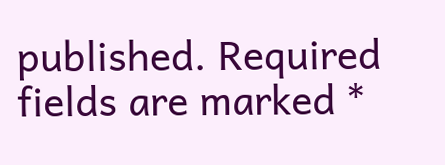published. Required fields are marked *